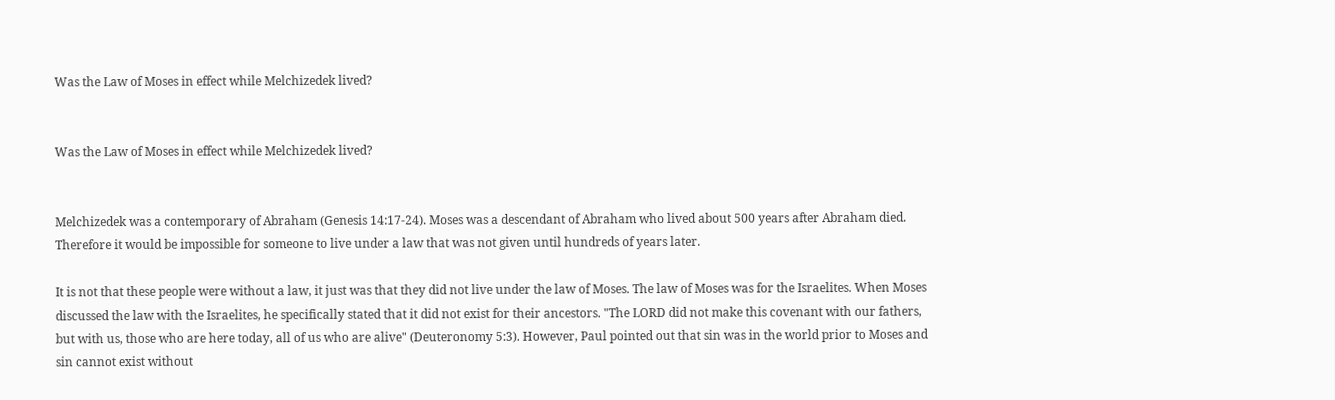Was the Law of Moses in effect while Melchizedek lived?


Was the Law of Moses in effect while Melchizedek lived?


Melchizedek was a contemporary of Abraham (Genesis 14:17-24). Moses was a descendant of Abraham who lived about 500 years after Abraham died. Therefore it would be impossible for someone to live under a law that was not given until hundreds of years later.

It is not that these people were without a law, it just was that they did not live under the law of Moses. The law of Moses was for the Israelites. When Moses discussed the law with the Israelites, he specifically stated that it did not exist for their ancestors. "The LORD did not make this covenant with our fathers, but with us, those who are here today, all of us who are alive" (Deuteronomy 5:3). However, Paul pointed out that sin was in the world prior to Moses and sin cannot exist without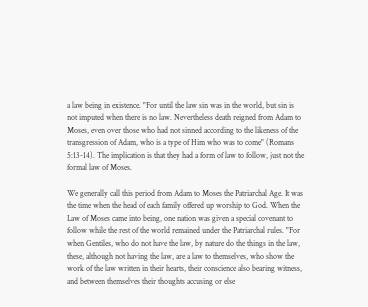a law being in existence. "For until the law sin was in the world, but sin is not imputed when there is no law. Nevertheless death reigned from Adam to Moses, even over those who had not sinned according to the likeness of the transgression of Adam, who is a type of Him who was to come" (Romans 5:13-14). The implication is that they had a form of law to follow, just not the formal law of Moses.

We generally call this period from Adam to Moses the Patriarchal Age. It was the time when the head of each family offered up worship to God. When the Law of Moses came into being, one nation was given a special covenant to follow while the rest of the world remained under the Patriarchal rules. "For when Gentiles, who do not have the law, by nature do the things in the law, these, although not having the law, are a law to themselves, who show the work of the law written in their hearts, their conscience also bearing witness, and between themselves their thoughts accusing or else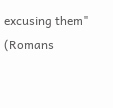excusing them" (Romans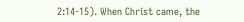2:14-15). When Christ came, the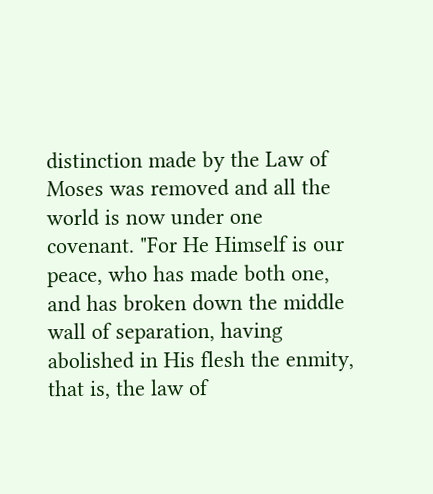distinction made by the Law of Moses was removed and all the world is now under one covenant. "For He Himself is our peace, who has made both one, and has broken down the middle wall of separation, having abolished in His flesh the enmity, that is, the law of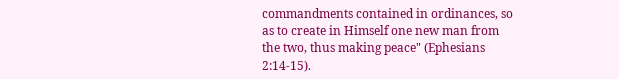commandments contained in ordinances, so as to create in Himself one new man from the two, thus making peace" (Ephesians 2:14-15).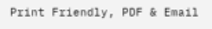Print Friendly, PDF & Email